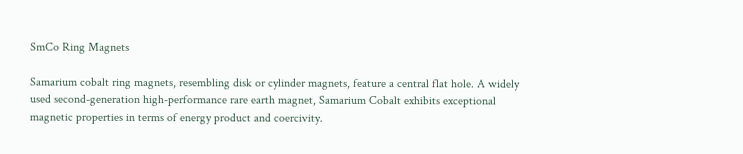SmCo Ring Magnets

Samarium cobalt ring magnets, resembling disk or cylinder magnets, feature a central flat hole. A widely used second-generation high-performance rare earth magnet, Samarium Cobalt exhibits exceptional magnetic properties in terms of energy product and coercivity.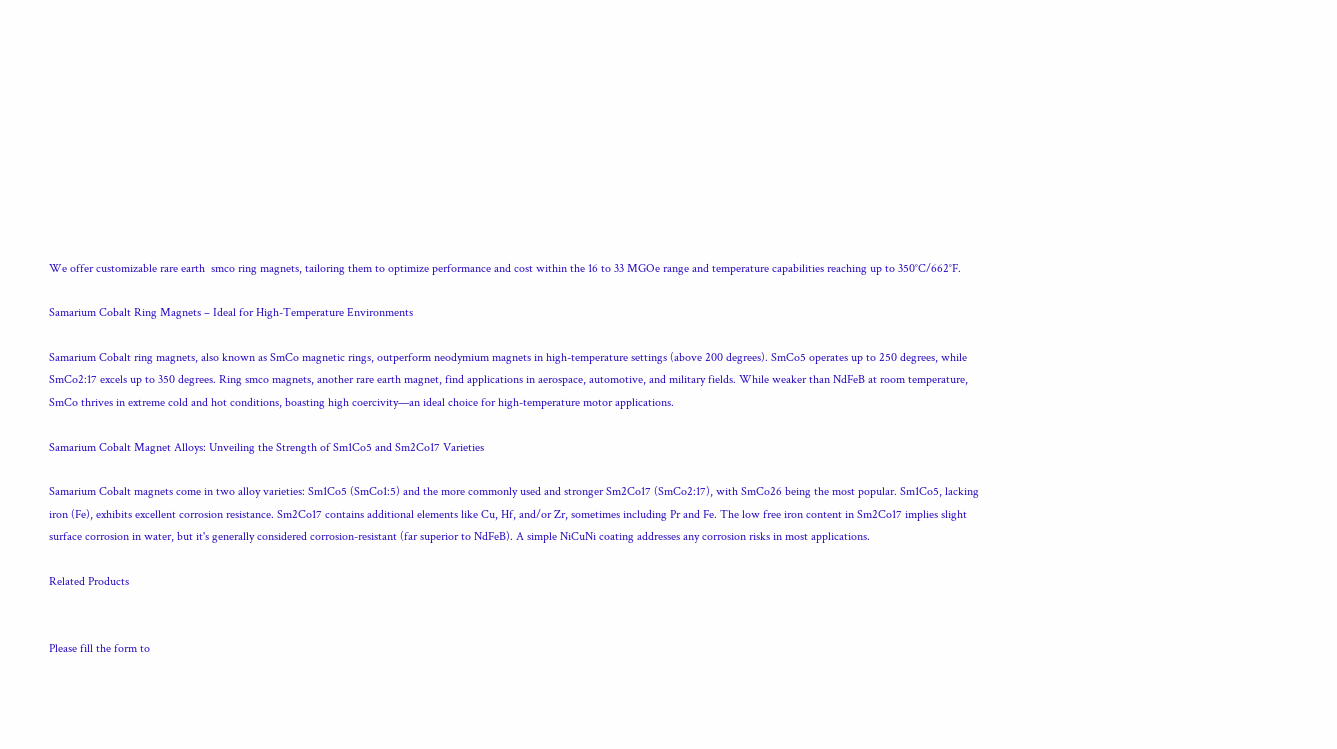We offer customizable rare earth  smco ring magnets, tailoring them to optimize performance and cost within the 16 to 33 MGOe range and temperature capabilities reaching up to 350°C/662°F.

Samarium Cobalt Ring Magnets – Ideal for High-Temperature Environments

Samarium Cobalt ring magnets, also known as SmCo magnetic rings, outperform neodymium magnets in high-temperature settings (above 200 degrees). SmCo5 operates up to 250 degrees, while SmCo2:17 excels up to 350 degrees. Ring smco magnets, another rare earth magnet, find applications in aerospace, automotive, and military fields. While weaker than NdFeB at room temperature, SmCo thrives in extreme cold and hot conditions, boasting high coercivity—an ideal choice for high-temperature motor applications.

Samarium Cobalt Magnet Alloys: Unveiling the Strength of Sm1Co5 and Sm2Co17 Varieties

Samarium Cobalt magnets come in two alloy varieties: Sm1Co5 (SmCo1:5) and the more commonly used and stronger Sm2Co17 (SmCo2:17), with SmCo26 being the most popular. Sm1Co5, lacking iron (Fe), exhibits excellent corrosion resistance. Sm2Co17 contains additional elements like Cu, Hf, and/or Zr, sometimes including Pr and Fe. The low free iron content in Sm2Co17 implies slight surface corrosion in water, but it's generally considered corrosion-resistant (far superior to NdFeB). A simple NiCuNi coating addresses any corrosion risks in most applications.

Related Products


Please fill the form to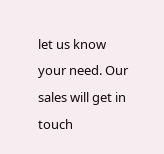let us know your need. Our sales will get in touch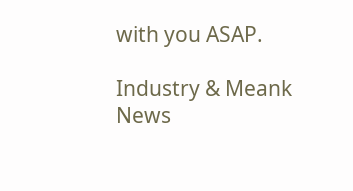with you ASAP.

Industry & Meank News